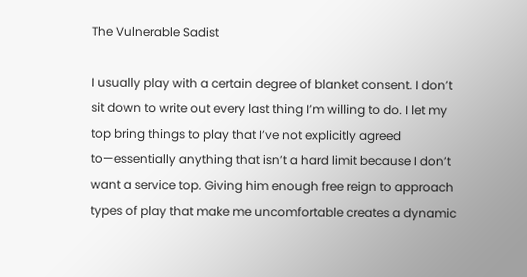The Vulnerable Sadist

I usually play with a certain degree of blanket consent. I don’t sit down to write out every last thing I’m willing to do. I let my top bring things to play that I’ve not explicitly agreed to—essentially anything that isn’t a hard limit because I don’t want a service top. Giving him enough free reign to approach types of play that make me uncomfortable creates a dynamic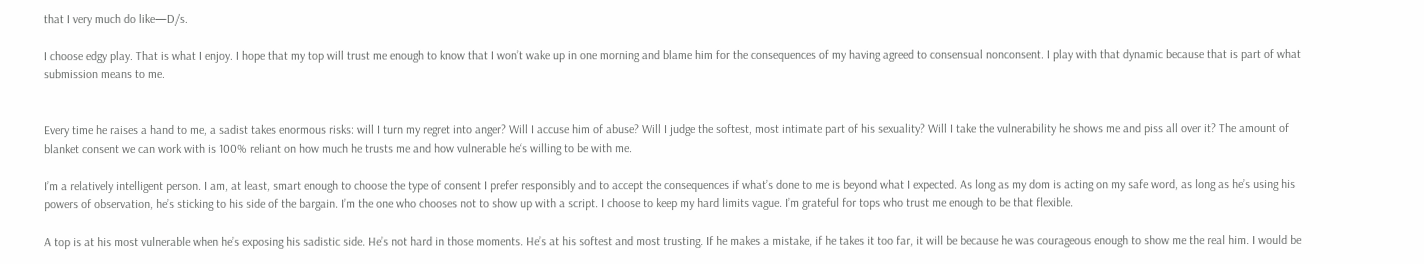that I very much do like—D/s.

I choose edgy play. That is what I enjoy. I hope that my top will trust me enough to know that I won’t wake up in one morning and blame him for the consequences of my having agreed to consensual nonconsent. I play with that dynamic because that is part of what submission means to me.


Every time he raises a hand to me, a sadist takes enormous risks: will I turn my regret into anger? Will I accuse him of abuse? Will I judge the softest, most intimate part of his sexuality? Will I take the vulnerability he shows me and piss all over it? The amount of blanket consent we can work with is 100% reliant on how much he trusts me and how vulnerable he‘s willing to be with me.

I’m a relatively intelligent person. I am, at least, smart enough to choose the type of consent I prefer responsibly and to accept the consequences if what’s done to me is beyond what I expected. As long as my dom is acting on my safe word, as long as he’s using his powers of observation, he’s sticking to his side of the bargain. I’m the one who chooses not to show up with a script. I choose to keep my hard limits vague. I’m grateful for tops who trust me enough to be that flexible.

A top is at his most vulnerable when he’s exposing his sadistic side. He’s not hard in those moments. He’s at his softest and most trusting. If he makes a mistake, if he takes it too far, it will be because he was courageous enough to show me the real him. I would be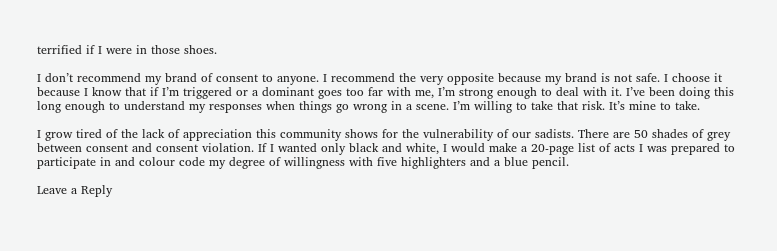terrified if I were in those shoes.

I don’t recommend my brand of consent to anyone. I recommend the very opposite because my brand is not safe. I choose it because I know that if I’m triggered or a dominant goes too far with me, I’m strong enough to deal with it. I’ve been doing this long enough to understand my responses when things go wrong in a scene. I’m willing to take that risk. It’s mine to take.

I grow tired of the lack of appreciation this community shows for the vulnerability of our sadists. There are 50 shades of grey between consent and consent violation. If I wanted only black and white, I would make a 20-page list of acts I was prepared to participate in and colour code my degree of willingness with five highlighters and a blue pencil.

Leave a Reply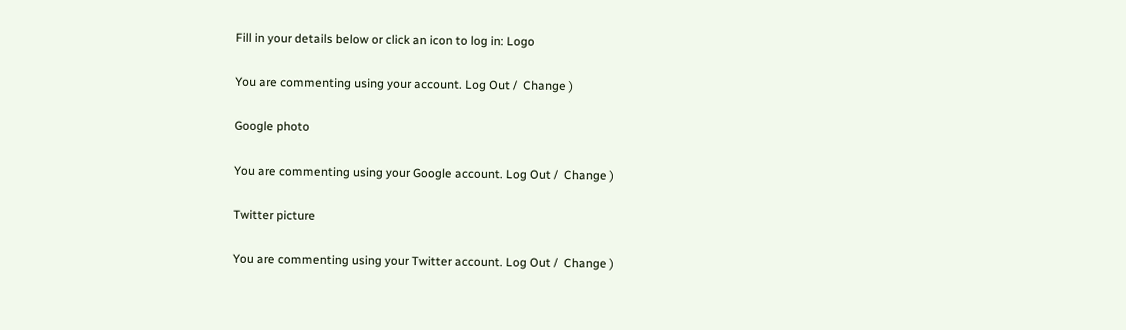Fill in your details below or click an icon to log in: Logo

You are commenting using your account. Log Out /  Change )

Google photo

You are commenting using your Google account. Log Out /  Change )

Twitter picture

You are commenting using your Twitter account. Log Out /  Change )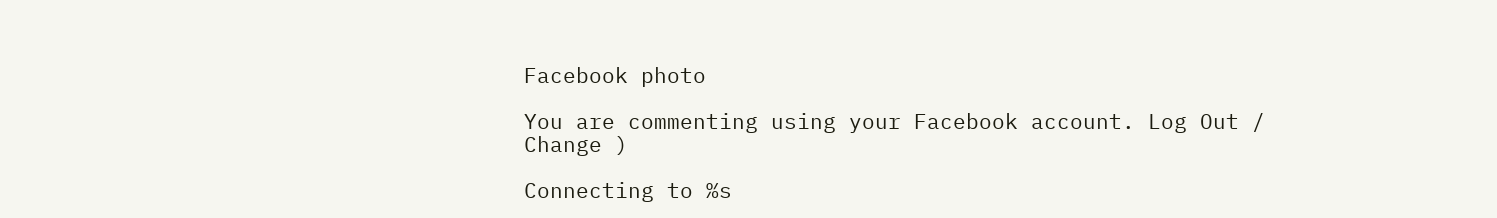Facebook photo

You are commenting using your Facebook account. Log Out /  Change )

Connecting to %s